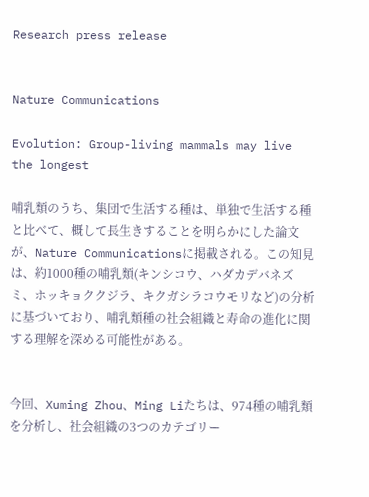Research press release


Nature Communications

Evolution: Group-living mammals may live the longest

哺乳類のうち、集団で生活する種は、単独で生活する種と比べて、概して長生きすることを明らかにした論文が、Nature Communicationsに掲載される。この知見は、約1000種の哺乳類(キンシコウ、ハダカデバネズミ、ホッキョククジラ、キクガシラコウモリなど)の分析に基づいており、哺乳類種の社会組織と寿命の進化に関する理解を深める可能性がある。


今回、Xuming Zhou、Ming Liたちは、974種の哺乳類を分析し、社会組織の3つのカテゴリー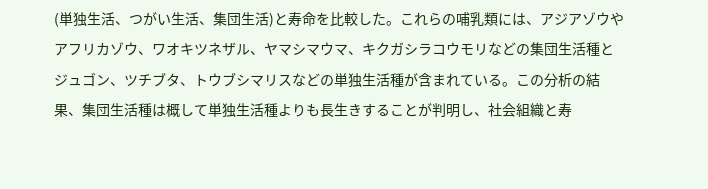(単独生活、つがい生活、集団生活)と寿命を比較した。これらの哺乳類には、アジアゾウやアフリカゾウ、ワオキツネザル、ヤマシマウマ、キクガシラコウモリなどの集団生活種とジュゴン、ツチブタ、トウブシマリスなどの単独生活種が含まれている。この分析の結果、集団生活種は概して単独生活種よりも長生きすることが判明し、社会組織と寿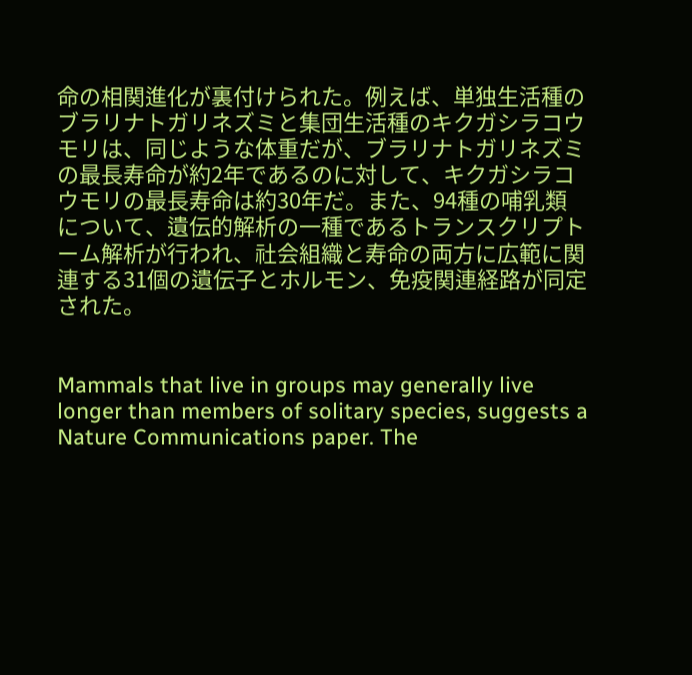命の相関進化が裏付けられた。例えば、単独生活種のブラリナトガリネズミと集団生活種のキクガシラコウモリは、同じような体重だが、ブラリナトガリネズミの最長寿命が約2年であるのに対して、キクガシラコウモリの最長寿命は約30年だ。また、94種の哺乳類について、遺伝的解析の一種であるトランスクリプトーム解析が行われ、社会組織と寿命の両方に広範に関連する31個の遺伝子とホルモン、免疫関連経路が同定された。


Mammals that live in groups may generally live longer than members of solitary species, suggests a Nature Communications paper. The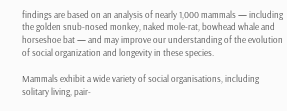findings are based on an analysis of nearly 1,000 mammals — including the golden snub-nosed monkey, naked mole-rat, bowhead whale and horseshoe bat — and may improve our understanding of the evolution of social organization and longevity in these species.

Mammals exhibit a wide variety of social organisations, including solitary living, pair-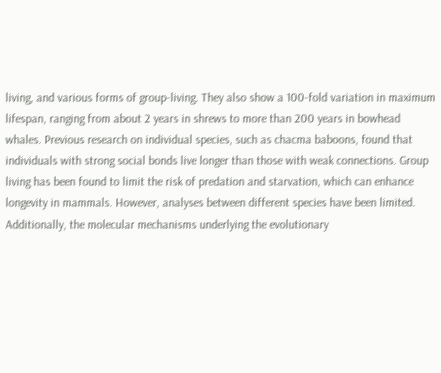living, and various forms of group-living. They also show a 100-fold variation in maximum lifespan, ranging from about 2 years in shrews to more than 200 years in bowhead whales. Previous research on individual species, such as chacma baboons, found that individuals with strong social bonds live longer than those with weak connections. Group living has been found to limit the risk of predation and starvation, which can enhance longevity in mammals. However, analyses between different species have been limited. Additionally, the molecular mechanisms underlying the evolutionary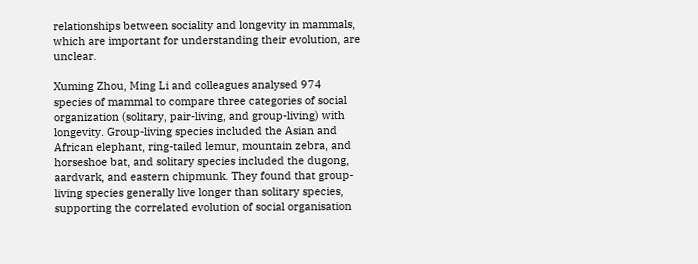relationships between sociality and longevity in mammals, which are important for understanding their evolution, are unclear.

Xuming Zhou, Ming Li and colleagues analysed 974 species of mammal to compare three categories of social organization (solitary, pair-living, and group-living) with longevity. Group-living species included the Asian and African elephant, ring-tailed lemur, mountain zebra, and horseshoe bat, and solitary species included the dugong, aardvark, and eastern chipmunk. They found that group-living species generally live longer than solitary species, supporting the correlated evolution of social organisation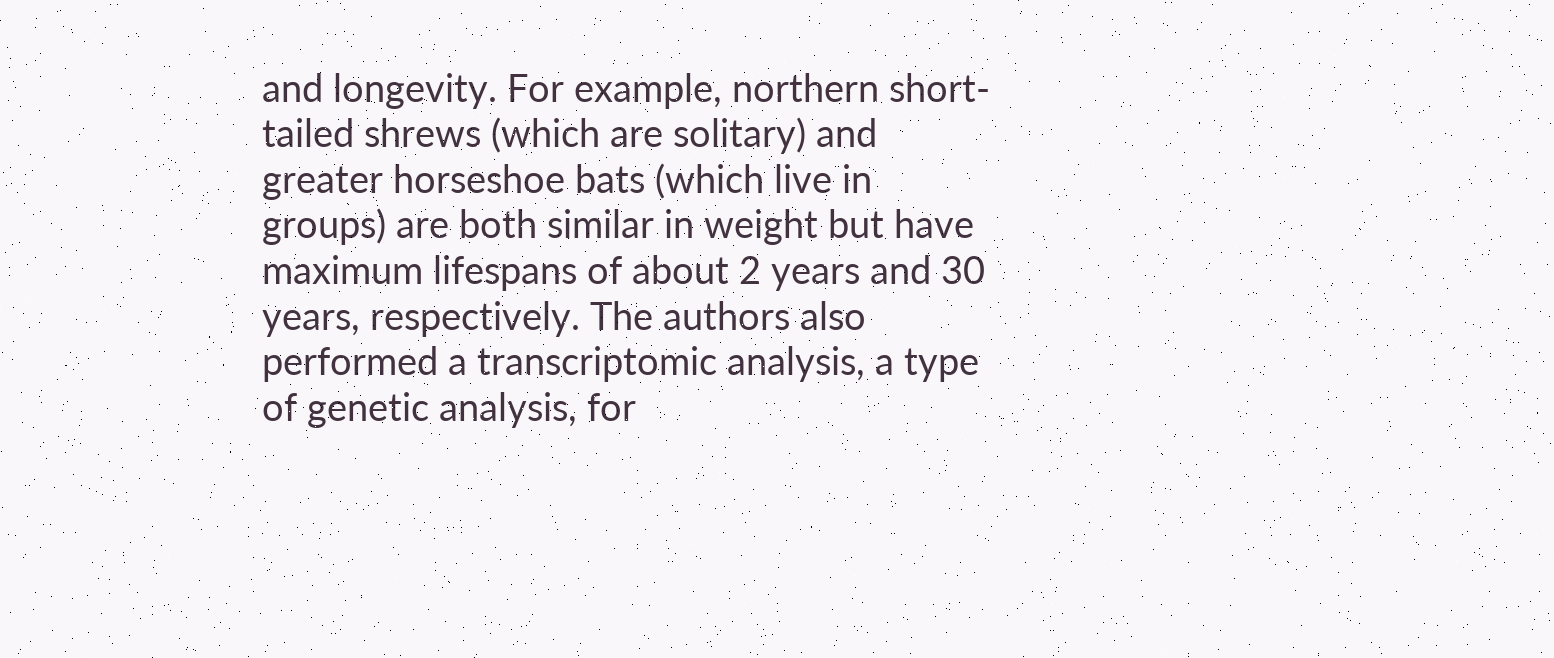and longevity. For example, northern short-tailed shrews (which are solitary) and greater horseshoe bats (which live in groups) are both similar in weight but have maximum lifespans of about 2 years and 30 years, respectively. The authors also performed a transcriptomic analysis, a type of genetic analysis, for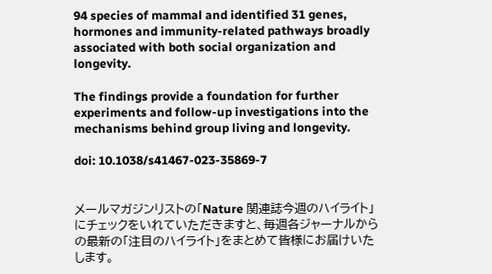94 species of mammal and identified 31 genes, hormones and immunity-related pathways broadly associated with both social organization and longevity.

The findings provide a foundation for further experiments and follow-up investigations into the mechanisms behind group living and longevity.

doi: 10.1038/s41467-023-35869-7


メールマガジンリストの「Nature 関連誌今週のハイライト」にチェックをいれていただきますと、毎週各ジャーナルからの最新の「注目のハイライト」をまとめて皆様にお届けいたします。